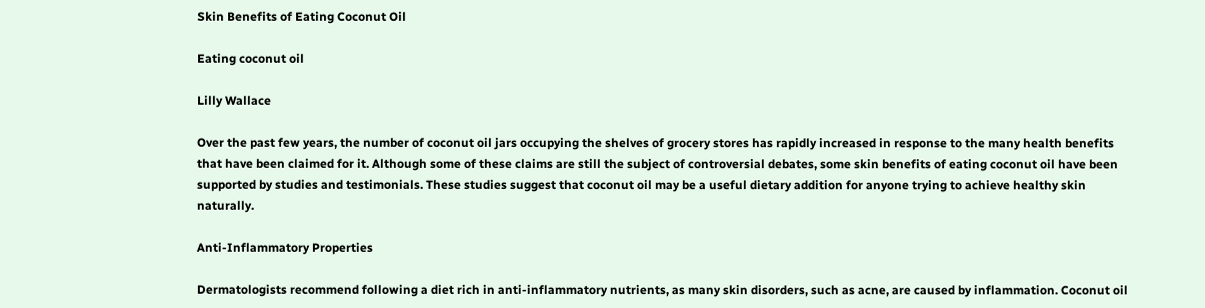Skin Benefits of Eating Coconut Oil

Eating coconut oil

Lilly Wallace

Over the past few years, the number of coconut oil jars occupying the shelves of grocery stores has rapidly increased in response to the many health benefits that have been claimed for it. Although some of these claims are still the subject of controversial debates, some skin benefits of eating coconut oil have been supported by studies and testimonials. These studies suggest that coconut oil may be a useful dietary addition for anyone trying to achieve healthy skin naturally.

Anti-Inflammatory Properties

Dermatologists recommend following a diet rich in anti-inflammatory nutrients, as many skin disorders, such as acne, are caused by inflammation. Coconut oil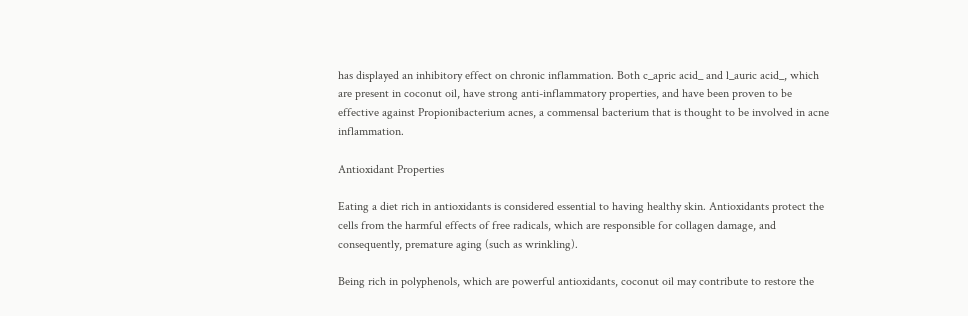has displayed an inhibitory effect on chronic inflammation. Both c_apric acid_ and l_auric acid_, which are present in coconut oil, have strong anti-inflammatory properties, and have been proven to be effective against Propionibacterium acnes, a commensal bacterium that is thought to be involved in acne inflammation.

Antioxidant Properties

Eating a diet rich in antioxidants is considered essential to having healthy skin. Antioxidants protect the cells from the harmful effects of free radicals, which are responsible for collagen damage, and consequently, premature aging (such as wrinkling).

Being rich in polyphenols, which are powerful antioxidants, coconut oil may contribute to restore the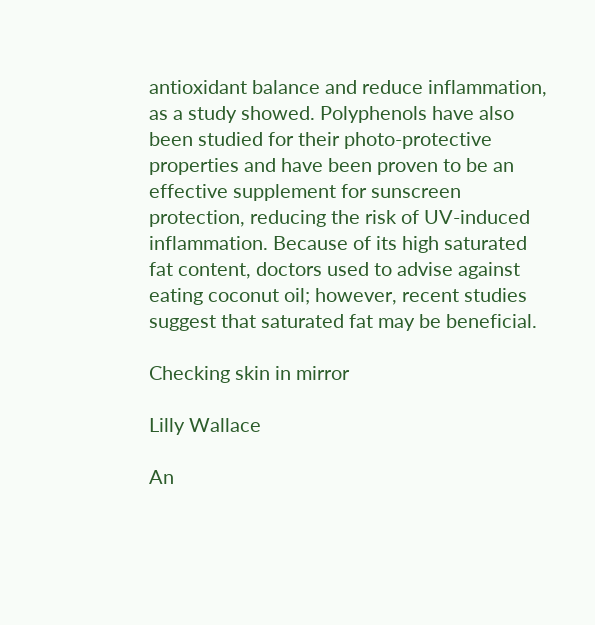antioxidant balance and reduce inflammation, as a study showed. Polyphenols have also been studied for their photo-protective properties and have been proven to be an effective supplement for sunscreen protection, reducing the risk of UV-induced inflammation. Because of its high saturated fat content, doctors used to advise against eating coconut oil; however, recent studies suggest that saturated fat may be beneficial.

Checking skin in mirror

Lilly Wallace

An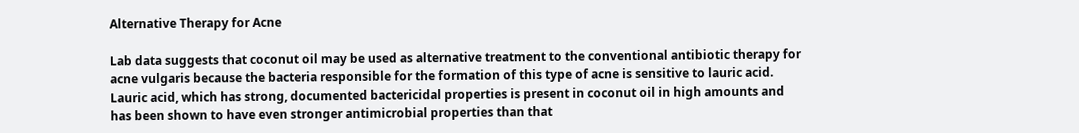Alternative Therapy for Acne

Lab data suggests that coconut oil may be used as alternative treatment to the conventional antibiotic therapy for acne vulgaris because the bacteria responsible for the formation of this type of acne is sensitive to lauric acid. Lauric acid, which has strong, documented bactericidal properties is present in coconut oil in high amounts and has been shown to have even stronger antimicrobial properties than that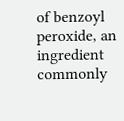of benzoyl peroxide, an ingredient commonly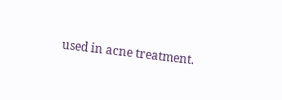used in acne treatment.